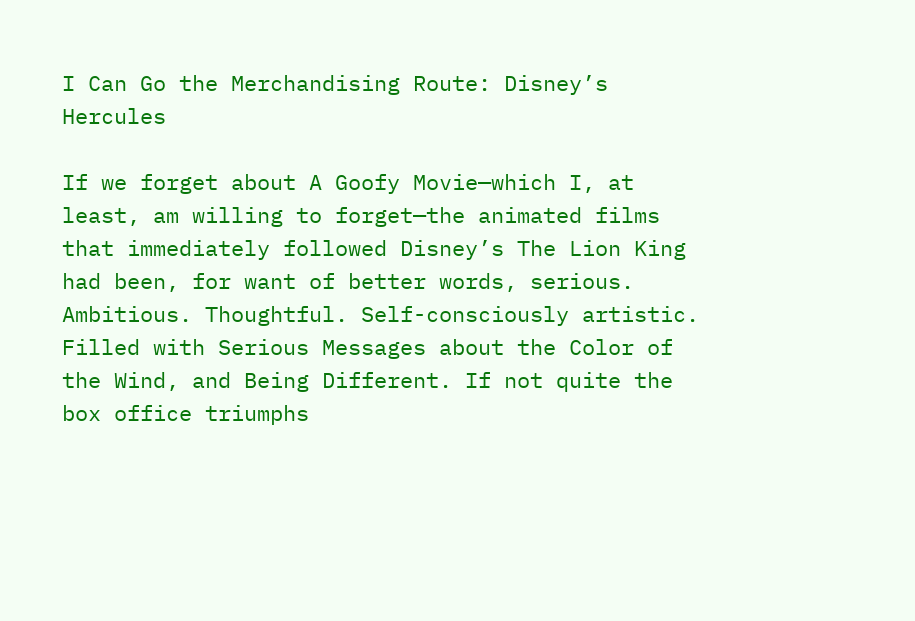I Can Go the Merchandising Route: Disney’s Hercules

If we forget about A Goofy Movie—which I, at least, am willing to forget—the animated films that immediately followed Disney’s The Lion King had been, for want of better words, serious. Ambitious. Thoughtful. Self-consciously artistic. Filled with Serious Messages about the Color of the Wind, and Being Different. If not quite the box office triumphs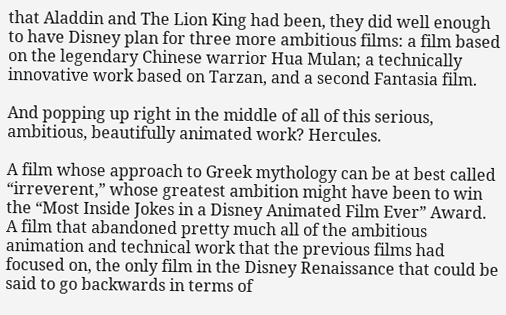that Aladdin and The Lion King had been, they did well enough to have Disney plan for three more ambitious films: a film based on the legendary Chinese warrior Hua Mulan; a technically innovative work based on Tarzan, and a second Fantasia film.

And popping up right in the middle of all of this serious, ambitious, beautifully animated work? Hercules.

A film whose approach to Greek mythology can be at best called “irreverent,” whose greatest ambition might have been to win the “Most Inside Jokes in a Disney Animated Film Ever” Award. A film that abandoned pretty much all of the ambitious animation and technical work that the previous films had focused on, the only film in the Disney Renaissance that could be said to go backwards in terms of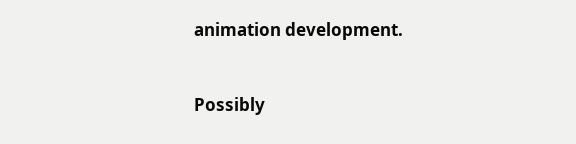animation development.


Possibly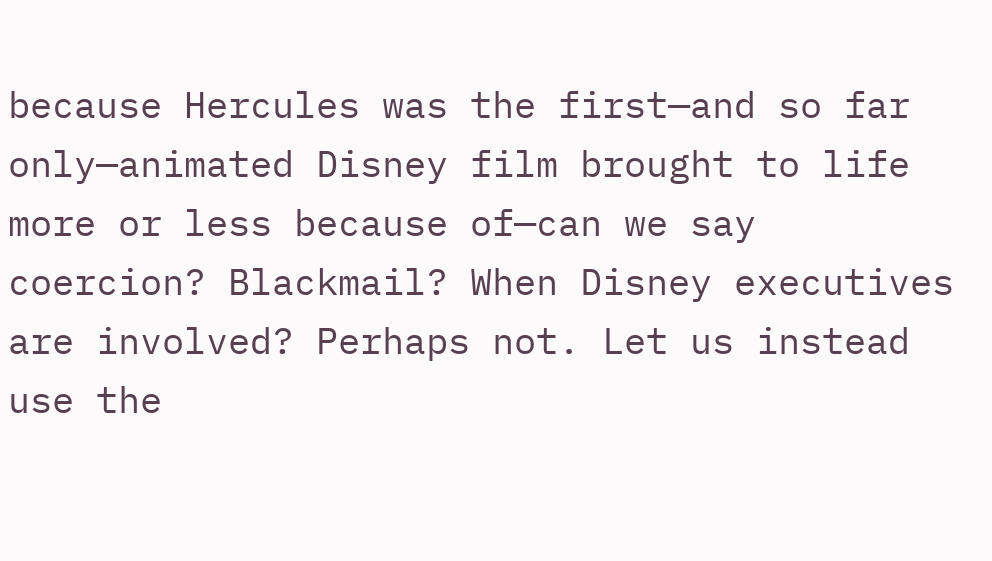because Hercules was the first—and so far only—animated Disney film brought to life more or less because of—can we say coercion? Blackmail? When Disney executives are involved? Perhaps not. Let us instead use the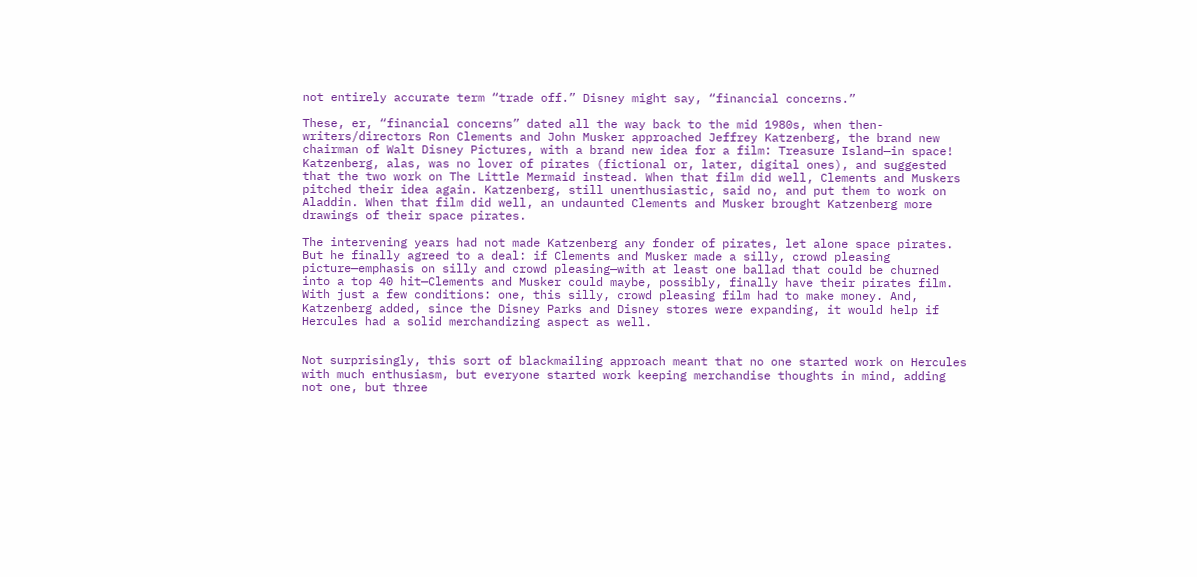not entirely accurate term “trade off.” Disney might say, “financial concerns.”

These, er, “financial concerns” dated all the way back to the mid 1980s, when then-writers/directors Ron Clements and John Musker approached Jeffrey Katzenberg, the brand new chairman of Walt Disney Pictures, with a brand new idea for a film: Treasure Island—in space! Katzenberg, alas, was no lover of pirates (fictional or, later, digital ones), and suggested that the two work on The Little Mermaid instead. When that film did well, Clements and Muskers pitched their idea again. Katzenberg, still unenthusiastic, said no, and put them to work on Aladdin. When that film did well, an undaunted Clements and Musker brought Katzenberg more drawings of their space pirates.

The intervening years had not made Katzenberg any fonder of pirates, let alone space pirates. But he finally agreed to a deal: if Clements and Musker made a silly, crowd pleasing picture—emphasis on silly and crowd pleasing—with at least one ballad that could be churned into a top 40 hit—Clements and Musker could maybe, possibly, finally have their pirates film. With just a few conditions: one, this silly, crowd pleasing film had to make money. And, Katzenberg added, since the Disney Parks and Disney stores were expanding, it would help if Hercules had a solid merchandizing aspect as well.


Not surprisingly, this sort of blackmailing approach meant that no one started work on Hercules with much enthusiasm, but everyone started work keeping merchandise thoughts in mind, adding not one, but three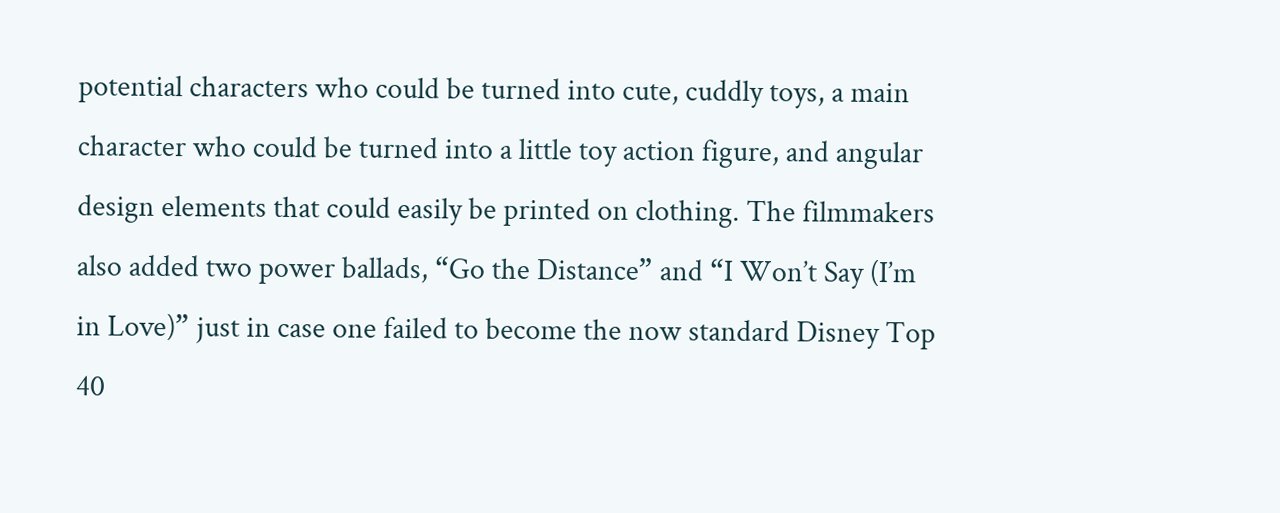potential characters who could be turned into cute, cuddly toys, a main character who could be turned into a little toy action figure, and angular design elements that could easily be printed on clothing. The filmmakers also added two power ballads, “Go the Distance” and “I Won’t Say (I’m in Love)” just in case one failed to become the now standard Disney Top 40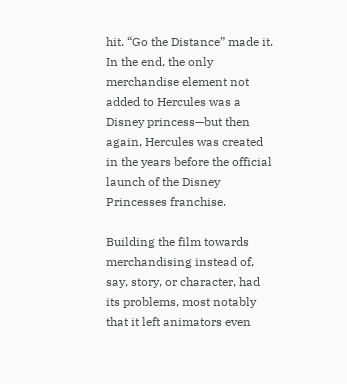hit. “Go the Distance” made it. In the end, the only merchandise element not added to Hercules was a Disney princess—but then again, Hercules was created in the years before the official launch of the Disney Princesses franchise.

Building the film towards merchandising instead of, say, story, or character, had its problems, most notably that it left animators even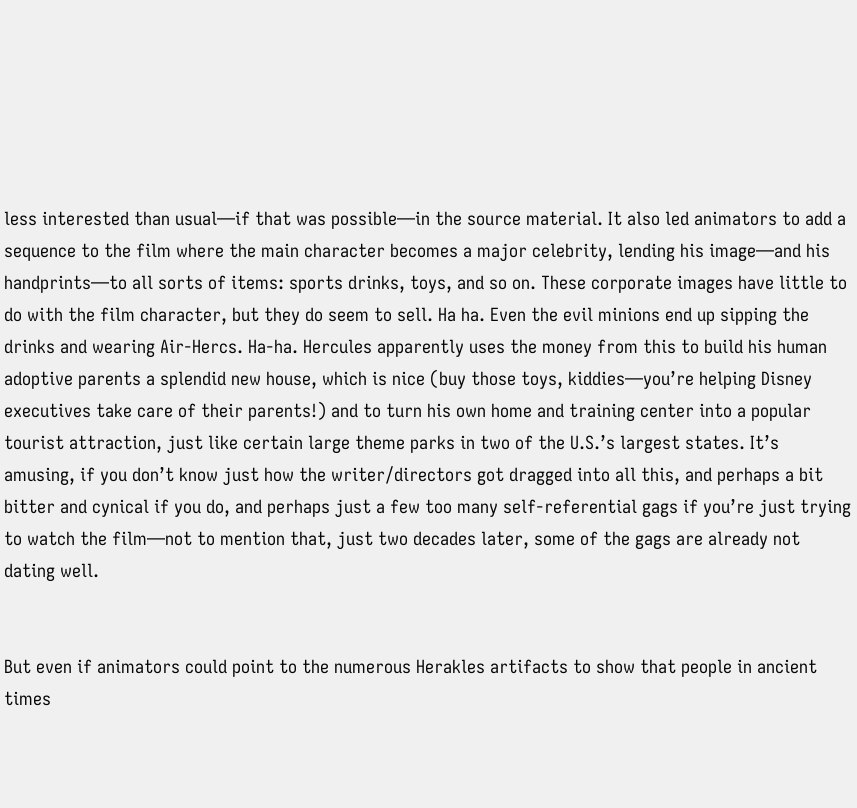less interested than usual—if that was possible—in the source material. It also led animators to add a sequence to the film where the main character becomes a major celebrity, lending his image—and his handprints—to all sorts of items: sports drinks, toys, and so on. These corporate images have little to do with the film character, but they do seem to sell. Ha ha. Even the evil minions end up sipping the drinks and wearing Air-Hercs. Ha-ha. Hercules apparently uses the money from this to build his human adoptive parents a splendid new house, which is nice (buy those toys, kiddies—you’re helping Disney executives take care of their parents!) and to turn his own home and training center into a popular tourist attraction, just like certain large theme parks in two of the U.S.’s largest states. It’s amusing, if you don’t know just how the writer/directors got dragged into all this, and perhaps a bit bitter and cynical if you do, and perhaps just a few too many self-referential gags if you’re just trying to watch the film—not to mention that, just two decades later, some of the gags are already not dating well.


But even if animators could point to the numerous Herakles artifacts to show that people in ancient times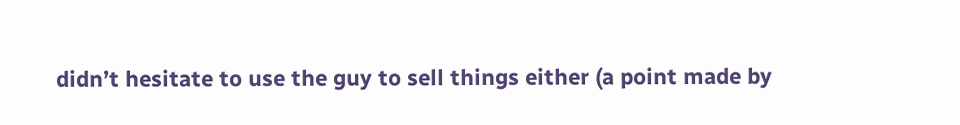didn’t hesitate to use the guy to sell things either (a point made by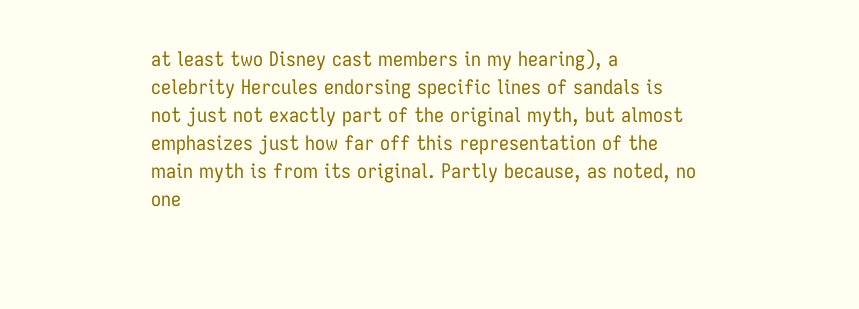at least two Disney cast members in my hearing), a celebrity Hercules endorsing specific lines of sandals is not just not exactly part of the original myth, but almost emphasizes just how far off this representation of the main myth is from its original. Partly because, as noted, no one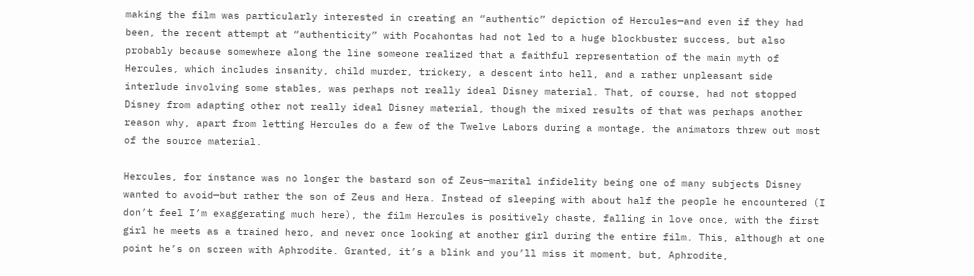making the film was particularly interested in creating an “authentic” depiction of Hercules—and even if they had been, the recent attempt at “authenticity” with Pocahontas had not led to a huge blockbuster success, but also probably because somewhere along the line someone realized that a faithful representation of the main myth of Hercules, which includes insanity, child murder, trickery, a descent into hell, and a rather unpleasant side interlude involving some stables, was perhaps not really ideal Disney material. That, of course, had not stopped Disney from adapting other not really ideal Disney material, though the mixed results of that was perhaps another reason why, apart from letting Hercules do a few of the Twelve Labors during a montage, the animators threw out most of the source material.

Hercules, for instance was no longer the bastard son of Zeus—marital infidelity being one of many subjects Disney wanted to avoid—but rather the son of Zeus and Hera. Instead of sleeping with about half the people he encountered (I don’t feel I’m exaggerating much here), the film Hercules is positively chaste, falling in love once, with the first girl he meets as a trained hero, and never once looking at another girl during the entire film. This, although at one point he’s on screen with Aphrodite. Granted, it’s a blink and you’ll miss it moment, but, Aphrodite,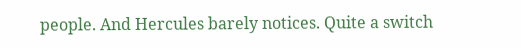people. And Hercules barely notices. Quite a switch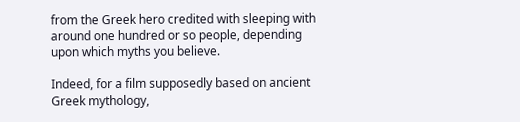from the Greek hero credited with sleeping with around one hundred or so people, depending upon which myths you believe.

Indeed, for a film supposedly based on ancient Greek mythology,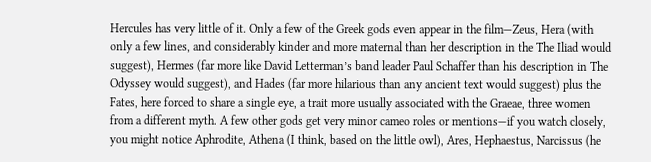Hercules has very little of it. Only a few of the Greek gods even appear in the film—Zeus, Hera (with only a few lines, and considerably kinder and more maternal than her description in the The Iliad would suggest), Hermes (far more like David Letterman’s band leader Paul Schaffer than his description in The Odyssey would suggest), and Hades (far more hilarious than any ancient text would suggest) plus the Fates, here forced to share a single eye, a trait more usually associated with the Graeae, three women from a different myth. A few other gods get very minor cameo roles or mentions—if you watch closely, you might notice Aphrodite, Athena (I think, based on the little owl), Ares, Hephaestus, Narcissus (he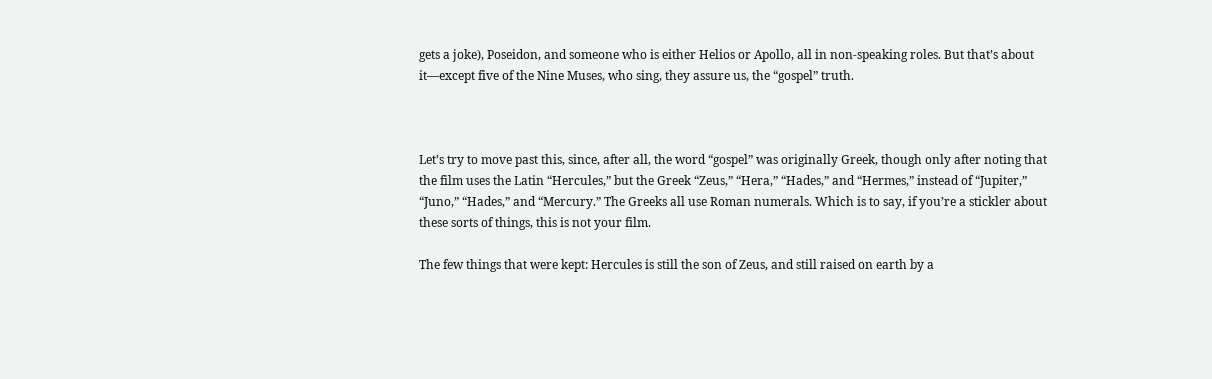gets a joke), Poseidon, and someone who is either Helios or Apollo, all in non-speaking roles. But that’s about it—except five of the Nine Muses, who sing, they assure us, the “gospel” truth.



Let’s try to move past this, since, after all, the word “gospel” was originally Greek, though only after noting that the film uses the Latin “Hercules,” but the Greek “Zeus,” “Hera,” “Hades,” and “Hermes,” instead of “Jupiter,” “Juno,” “Hades,” and “Mercury.” The Greeks all use Roman numerals. Which is to say, if you’re a stickler about these sorts of things, this is not your film.

The few things that were kept: Hercules is still the son of Zeus, and still raised on earth by a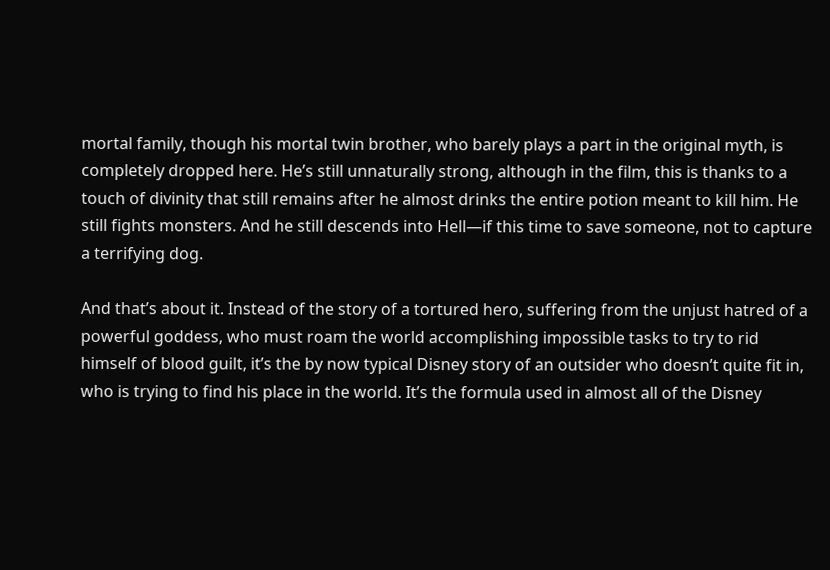mortal family, though his mortal twin brother, who barely plays a part in the original myth, is completely dropped here. He’s still unnaturally strong, although in the film, this is thanks to a touch of divinity that still remains after he almost drinks the entire potion meant to kill him. He still fights monsters. And he still descends into Hell—if this time to save someone, not to capture a terrifying dog.

And that’s about it. Instead of the story of a tortured hero, suffering from the unjust hatred of a powerful goddess, who must roam the world accomplishing impossible tasks to try to rid himself of blood guilt, it’s the by now typical Disney story of an outsider who doesn’t quite fit in, who is trying to find his place in the world. It’s the formula used in almost all of the Disney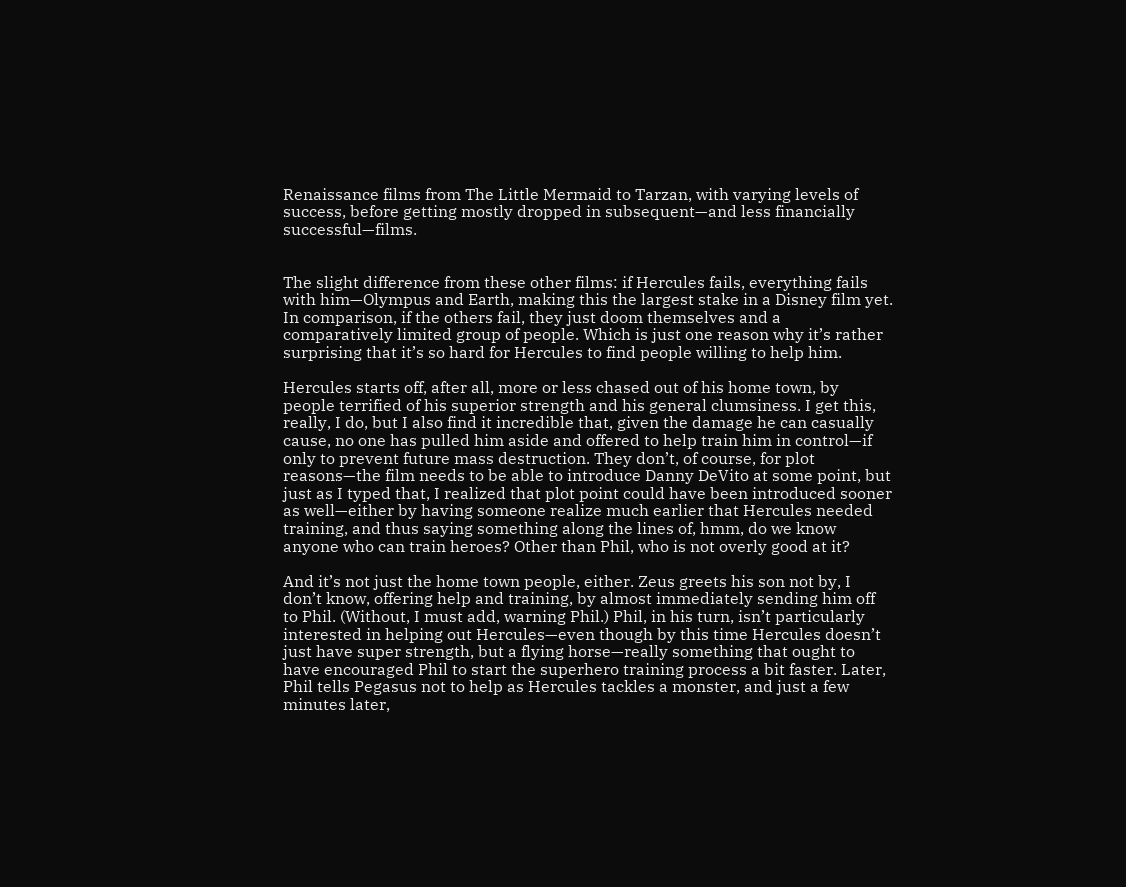Renaissance films from The Little Mermaid to Tarzan, with varying levels of success, before getting mostly dropped in subsequent—and less financially successful—films.


The slight difference from these other films: if Hercules fails, everything fails with him—Olympus and Earth, making this the largest stake in a Disney film yet. In comparison, if the others fail, they just doom themselves and a comparatively limited group of people. Which is just one reason why it’s rather surprising that it’s so hard for Hercules to find people willing to help him.

Hercules starts off, after all, more or less chased out of his home town, by people terrified of his superior strength and his general clumsiness. I get this, really, I do, but I also find it incredible that, given the damage he can casually cause, no one has pulled him aside and offered to help train him in control—if only to prevent future mass destruction. They don’t, of course, for plot reasons—the film needs to be able to introduce Danny DeVito at some point, but just as I typed that, I realized that plot point could have been introduced sooner as well—either by having someone realize much earlier that Hercules needed training, and thus saying something along the lines of, hmm, do we know anyone who can train heroes? Other than Phil, who is not overly good at it?

And it’s not just the home town people, either. Zeus greets his son not by, I don’t know, offering help and training, by almost immediately sending him off to Phil. (Without, I must add, warning Phil.) Phil, in his turn, isn’t particularly interested in helping out Hercules—even though by this time Hercules doesn’t just have super strength, but a flying horse—really something that ought to have encouraged Phil to start the superhero training process a bit faster. Later, Phil tells Pegasus not to help as Hercules tackles a monster, and just a few minutes later,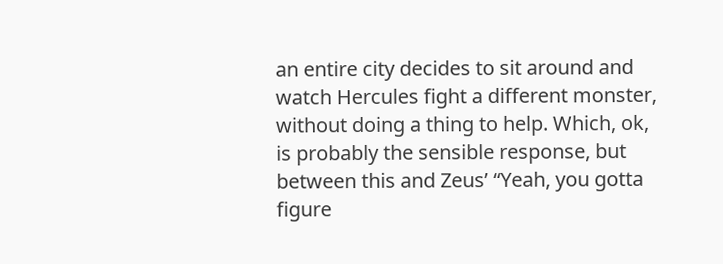an entire city decides to sit around and watch Hercules fight a different monster, without doing a thing to help. Which, ok, is probably the sensible response, but between this and Zeus’ “Yeah, you gotta figure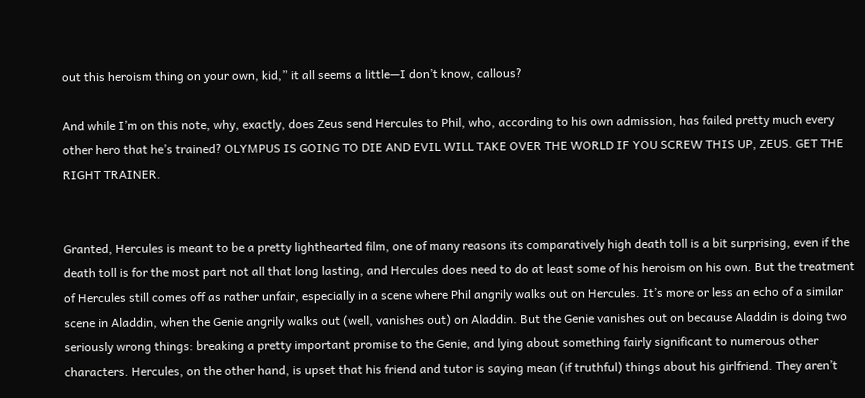out this heroism thing on your own, kid,” it all seems a little—I don’t know, callous?

And while I’m on this note, why, exactly, does Zeus send Hercules to Phil, who, according to his own admission, has failed pretty much every other hero that he’s trained? OLYMPUS IS GOING TO DIE AND EVIL WILL TAKE OVER THE WORLD IF YOU SCREW THIS UP, ZEUS. GET THE RIGHT TRAINER.


Granted, Hercules is meant to be a pretty lighthearted film, one of many reasons its comparatively high death toll is a bit surprising, even if the death toll is for the most part not all that long lasting, and Hercules does need to do at least some of his heroism on his own. But the treatment of Hercules still comes off as rather unfair, especially in a scene where Phil angrily walks out on Hercules. It’s more or less an echo of a similar scene in Aladdin, when the Genie angrily walks out (well, vanishes out) on Aladdin. But the Genie vanishes out on because Aladdin is doing two seriously wrong things: breaking a pretty important promise to the Genie, and lying about something fairly significant to numerous other characters. Hercules, on the other hand, is upset that his friend and tutor is saying mean (if truthful) things about his girlfriend. They aren’t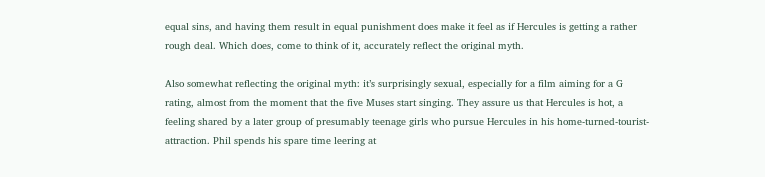equal sins, and having them result in equal punishment does make it feel as if Hercules is getting a rather rough deal. Which does, come to think of it, accurately reflect the original myth.

Also somewhat reflecting the original myth: it’s surprisingly sexual, especially for a film aiming for a G rating, almost from the moment that the five Muses start singing. They assure us that Hercules is hot, a feeling shared by a later group of presumably teenage girls who pursue Hercules in his home-turned-tourist-attraction. Phil spends his spare time leering at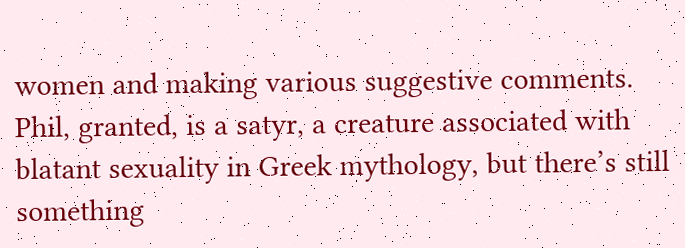women and making various suggestive comments. Phil, granted, is a satyr, a creature associated with blatant sexuality in Greek mythology, but there’s still something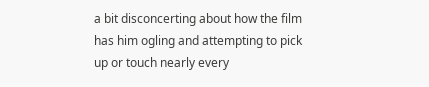a bit disconcerting about how the film has him ogling and attempting to pick up or touch nearly every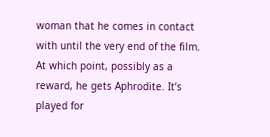woman that he comes in contact with until the very end of the film. At which point, possibly as a reward, he gets Aphrodite. It’s played for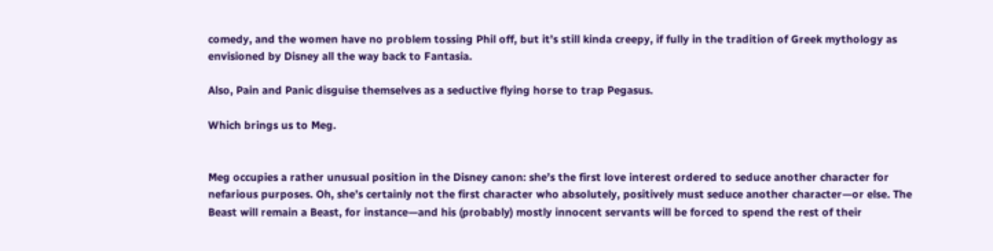comedy, and the women have no problem tossing Phil off, but it’s still kinda creepy, if fully in the tradition of Greek mythology as envisioned by Disney all the way back to Fantasia.

Also, Pain and Panic disguise themselves as a seductive flying horse to trap Pegasus.

Which brings us to Meg.


Meg occupies a rather unusual position in the Disney canon: she’s the first love interest ordered to seduce another character for nefarious purposes. Oh, she’s certainly not the first character who absolutely, positively must seduce another character—or else. The Beast will remain a Beast, for instance—and his (probably) mostly innocent servants will be forced to spend the rest of their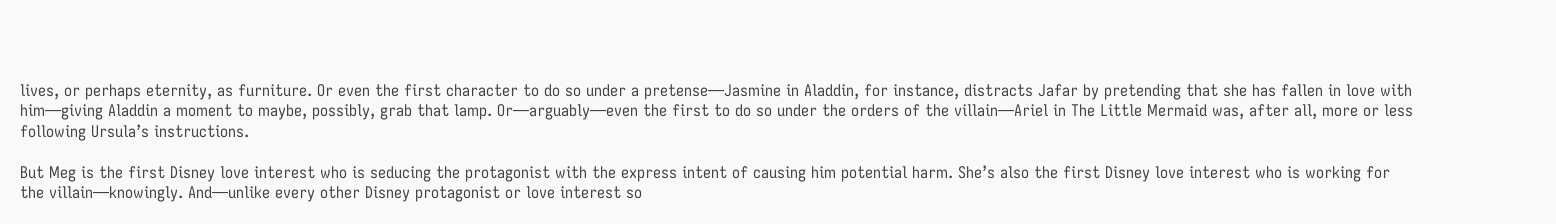lives, or perhaps eternity, as furniture. Or even the first character to do so under a pretense—Jasmine in Aladdin, for instance, distracts Jafar by pretending that she has fallen in love with him—giving Aladdin a moment to maybe, possibly, grab that lamp. Or—arguably—even the first to do so under the orders of the villain—Ariel in The Little Mermaid was, after all, more or less following Ursula’s instructions.

But Meg is the first Disney love interest who is seducing the protagonist with the express intent of causing him potential harm. She’s also the first Disney love interest who is working for the villain—knowingly. And—unlike every other Disney protagonist or love interest so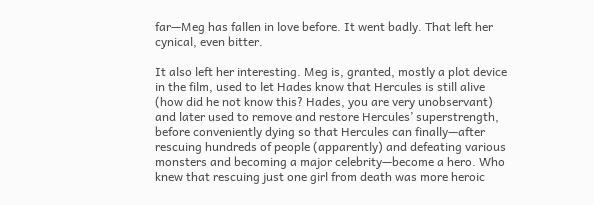far—Meg has fallen in love before. It went badly. That left her cynical, even bitter.

It also left her interesting. Meg is, granted, mostly a plot device in the film, used to let Hades know that Hercules is still alive (how did he not know this? Hades, you are very unobservant) and later used to remove and restore Hercules’ superstrength, before conveniently dying so that Hercules can finally—after rescuing hundreds of people (apparently) and defeating various monsters and becoming a major celebrity—become a hero. Who knew that rescuing just one girl from death was more heroic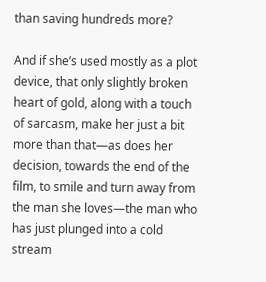than saving hundreds more?

And if she’s used mostly as a plot device, that only slightly broken heart of gold, along with a touch of sarcasm, make her just a bit more than that—as does her decision, towards the end of the film, to smile and turn away from the man she loves—the man who has just plunged into a cold stream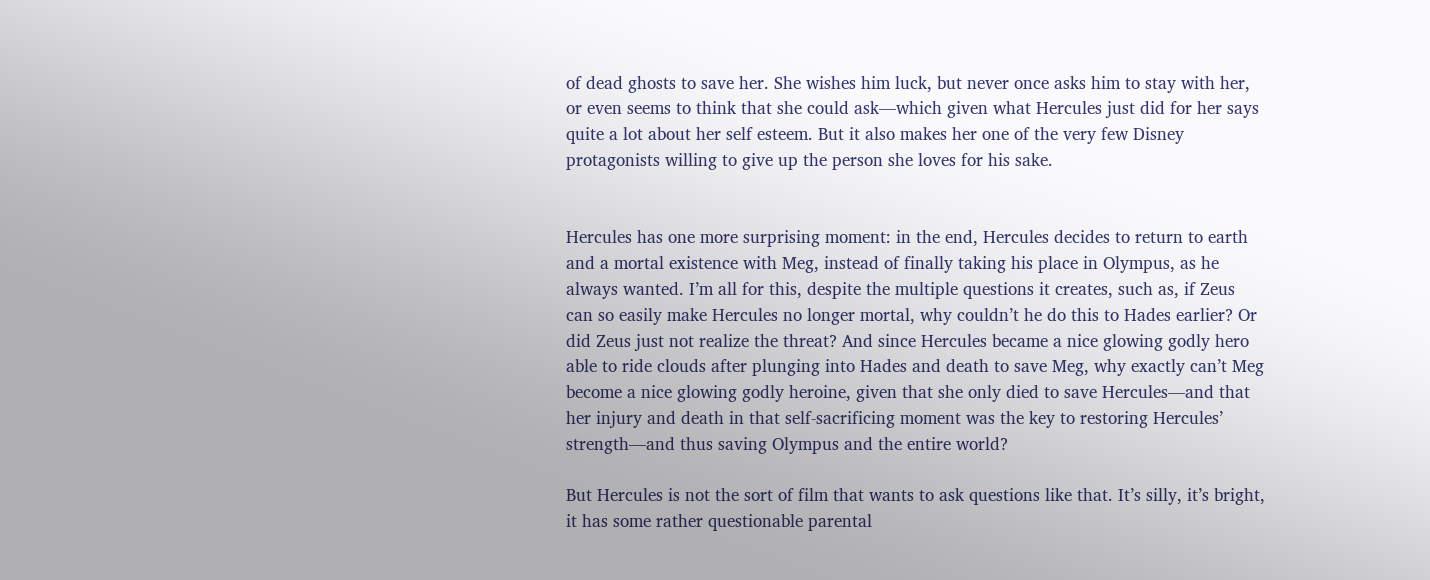of dead ghosts to save her. She wishes him luck, but never once asks him to stay with her, or even seems to think that she could ask—which given what Hercules just did for her says quite a lot about her self esteem. But it also makes her one of the very few Disney protagonists willing to give up the person she loves for his sake.


Hercules has one more surprising moment: in the end, Hercules decides to return to earth and a mortal existence with Meg, instead of finally taking his place in Olympus, as he always wanted. I’m all for this, despite the multiple questions it creates, such as, if Zeus can so easily make Hercules no longer mortal, why couldn’t he do this to Hades earlier? Or did Zeus just not realize the threat? And since Hercules became a nice glowing godly hero able to ride clouds after plunging into Hades and death to save Meg, why exactly can’t Meg become a nice glowing godly heroine, given that she only died to save Hercules—and that her injury and death in that self-sacrificing moment was the key to restoring Hercules’ strength—and thus saving Olympus and the entire world?

But Hercules is not the sort of film that wants to ask questions like that. It’s silly, it’s bright, it has some rather questionable parental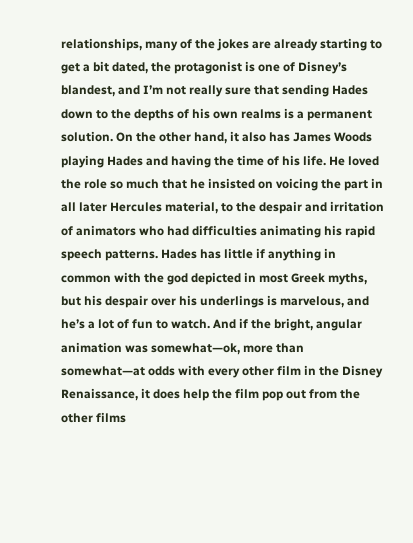relationships, many of the jokes are already starting to get a bit dated, the protagonist is one of Disney’s blandest, and I’m not really sure that sending Hades down to the depths of his own realms is a permanent solution. On the other hand, it also has James Woods playing Hades and having the time of his life. He loved the role so much that he insisted on voicing the part in all later Hercules material, to the despair and irritation of animators who had difficulties animating his rapid speech patterns. Hades has little if anything in common with the god depicted in most Greek myths, but his despair over his underlings is marvelous, and he’s a lot of fun to watch. And if the bright, angular animation was somewhat—ok, more than somewhat—at odds with every other film in the Disney Renaissance, it does help the film pop out from the other films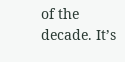of the decade. It’s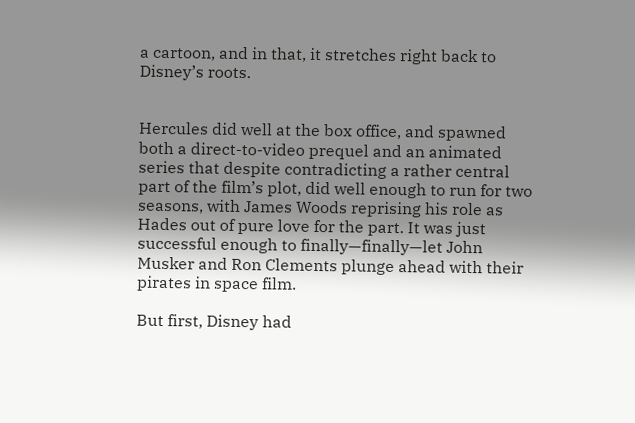a cartoon, and in that, it stretches right back to Disney’s roots.


Hercules did well at the box office, and spawned both a direct-to-video prequel and an animated series that despite contradicting a rather central part of the film’s plot, did well enough to run for two seasons, with James Woods reprising his role as Hades out of pure love for the part. It was just successful enough to finally—finally—let John Musker and Ron Clements plunge ahead with their pirates in space film.

But first, Disney had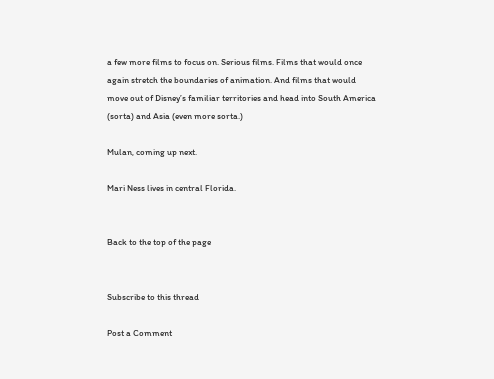a few more films to focus on. Serious films. Films that would once again stretch the boundaries of animation. And films that would move out of Disney’s familiar territories and head into South America (sorta) and Asia (even more sorta.)

Mulan, coming up next.

Mari Ness lives in central Florida.


Back to the top of the page


Subscribe to this thread

Post a Comment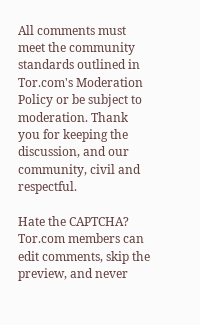All comments must meet the community standards outlined in Tor.com's Moderation Policy or be subject to moderation. Thank you for keeping the discussion, and our community, civil and respectful.

Hate the CAPTCHA? Tor.com members can edit comments, skip the preview, and never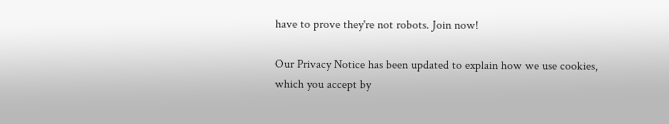have to prove they're not robots. Join now!

Our Privacy Notice has been updated to explain how we use cookies, which you accept by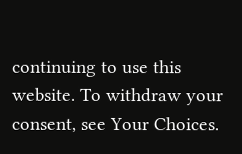continuing to use this website. To withdraw your consent, see Your Choices.